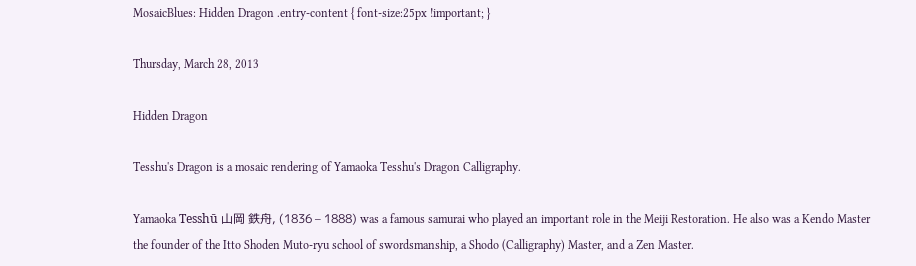MosaicBlues: Hidden Dragon .entry-content { font-size:25px !important; }

Thursday, March 28, 2013

Hidden Dragon

Tesshu's Dragon is a mosaic rendering of Yamaoka Tesshu's Dragon Calligraphy.

Yamaoka Tesshū 山岡 鉄舟, (1836 – 1888) was a famous samurai who played an important role in the Meiji Restoration. He also was a Kendo Master the founder of the Itto Shoden Muto-ryu school of swordsmanship, a Shodo (Calligraphy) Master, and a Zen Master.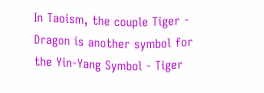In Taoism, the couple Tiger - Dragon is another symbol for the Yin-Yang Symbol - Tiger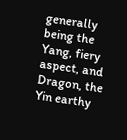generally being the Yang, fiery aspect, and Dragon, the Yin earthy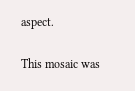aspect.

This mosaic was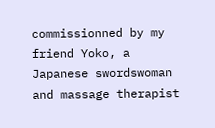commissionned by my friend Yoko, a Japanese swordswoman and massage therapist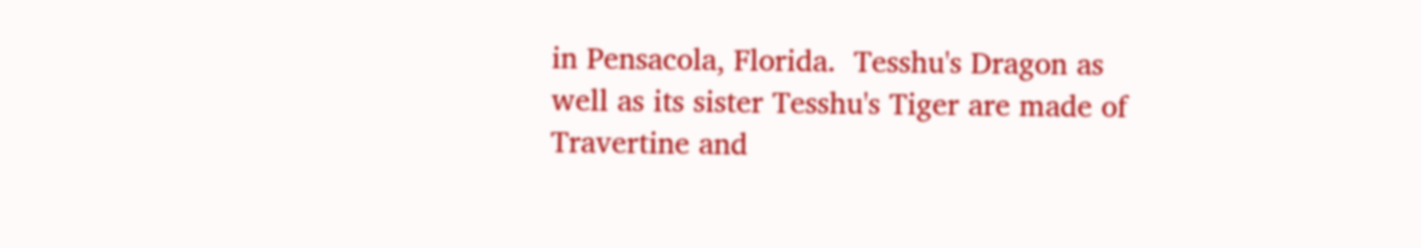in Pensacola, Florida.  Tesshu's Dragon as well as its sister Tesshu's Tiger are made of Travertine and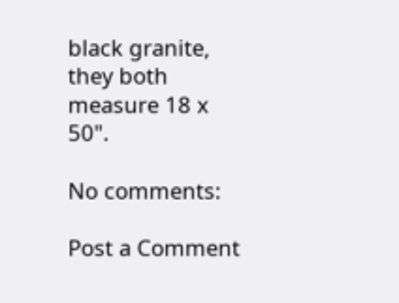black granite, they both measure 18 x 50".

No comments:

Post a Comment